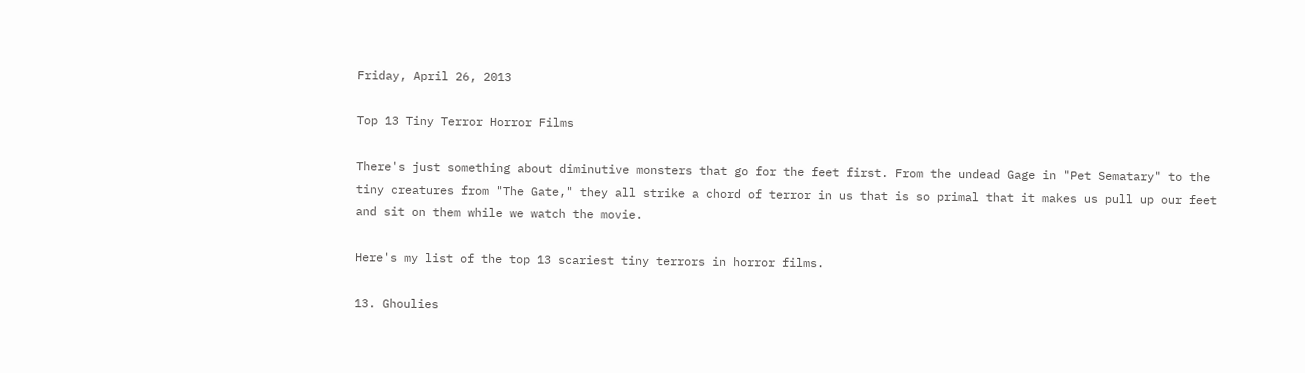Friday, April 26, 2013

Top 13 Tiny Terror Horror Films

There's just something about diminutive monsters that go for the feet first. From the undead Gage in "Pet Sematary" to the tiny creatures from "The Gate," they all strike a chord of terror in us that is so primal that it makes us pull up our feet and sit on them while we watch the movie.

Here's my list of the top 13 scariest tiny terrors in horror films.

13. Ghoulies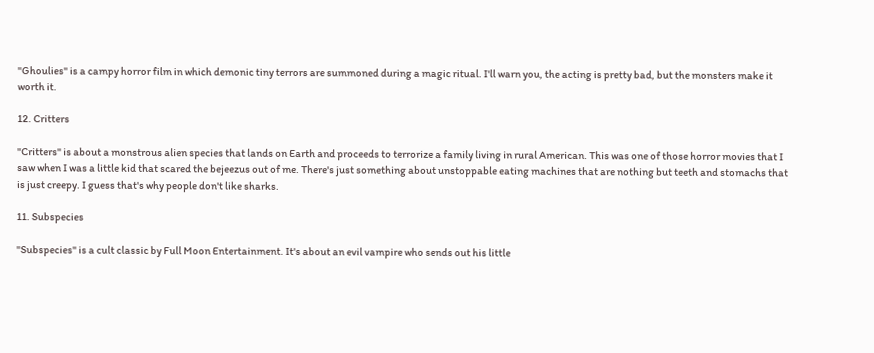"Ghoulies" is a campy horror film in which demonic tiny terrors are summoned during a magic ritual. I'll warn you, the acting is pretty bad, but the monsters make it worth it.

12. Critters

"Critters" is about a monstrous alien species that lands on Earth and proceeds to terrorize a family living in rural American. This was one of those horror movies that I saw when I was a little kid that scared the bejeezus out of me. There's just something about unstoppable eating machines that are nothing but teeth and stomachs that is just creepy. I guess that's why people don't like sharks.

11. Subspecies

"Subspecies" is a cult classic by Full Moon Entertainment. It's about an evil vampire who sends out his little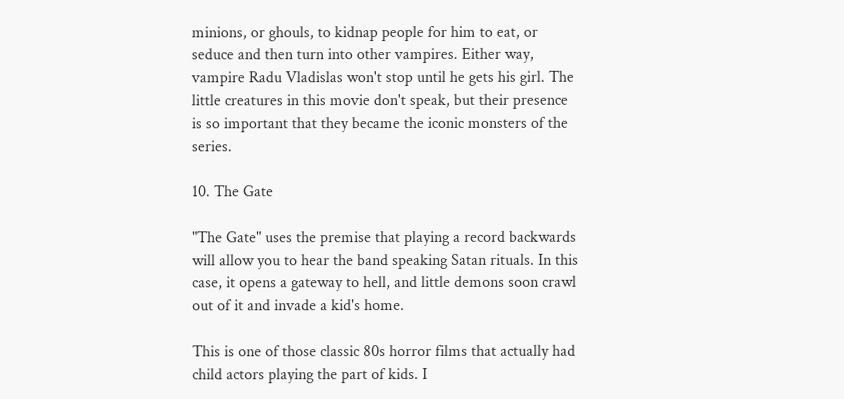minions, or ghouls, to kidnap people for him to eat, or seduce and then turn into other vampires. Either way,  vampire Radu Vladislas won't stop until he gets his girl. The little creatures in this movie don't speak, but their presence is so important that they became the iconic monsters of the series.

10. The Gate

"The Gate" uses the premise that playing a record backwards will allow you to hear the band speaking Satan rituals. In this case, it opens a gateway to hell, and little demons soon crawl out of it and invade a kid's home.

This is one of those classic 80s horror films that actually had child actors playing the part of kids. I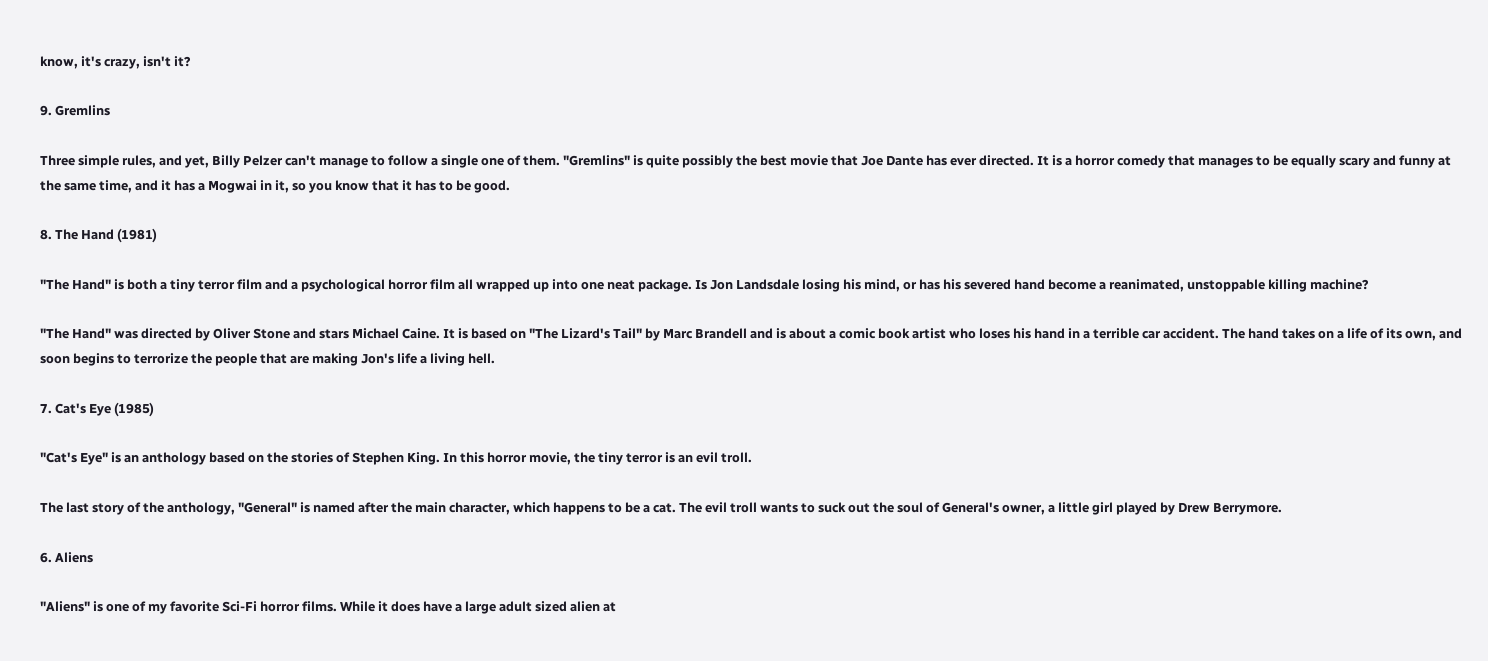know, it's crazy, isn't it?

9. Gremlins

Three simple rules, and yet, Billy Pelzer can't manage to follow a single one of them. "Gremlins" is quite possibly the best movie that Joe Dante has ever directed. It is a horror comedy that manages to be equally scary and funny at the same time, and it has a Mogwai in it, so you know that it has to be good.

8. The Hand (1981)

"The Hand" is both a tiny terror film and a psychological horror film all wrapped up into one neat package. Is Jon Landsdale losing his mind, or has his severed hand become a reanimated, unstoppable killing machine?

"The Hand" was directed by Oliver Stone and stars Michael Caine. It is based on "The Lizard's Tail" by Marc Brandell and is about a comic book artist who loses his hand in a terrible car accident. The hand takes on a life of its own, and soon begins to terrorize the people that are making Jon's life a living hell.

7. Cat's Eye (1985)

"Cat's Eye" is an anthology based on the stories of Stephen King. In this horror movie, the tiny terror is an evil troll.

The last story of the anthology, "General" is named after the main character, which happens to be a cat. The evil troll wants to suck out the soul of General's owner, a little girl played by Drew Berrymore.

6. Aliens

"Aliens" is one of my favorite Sci-Fi horror films. While it does have a large adult sized alien at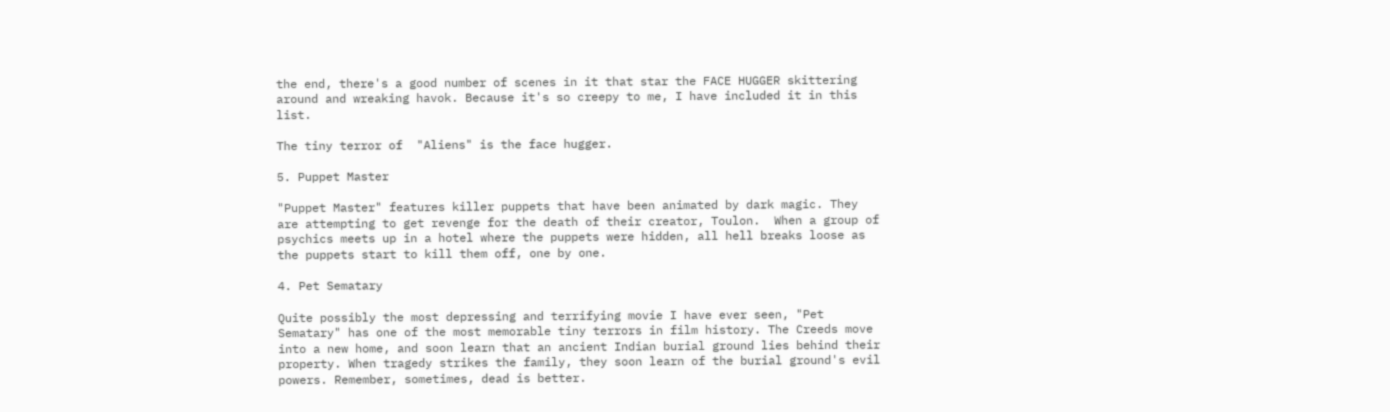the end, there's a good number of scenes in it that star the FACE HUGGER skittering around and wreaking havok. Because it's so creepy to me, I have included it in this list.

The tiny terror of  "Aliens" is the face hugger.

5. Puppet Master

"Puppet Master" features killer puppets that have been animated by dark magic. They are attempting to get revenge for the death of their creator, Toulon.  When a group of psychics meets up in a hotel where the puppets were hidden, all hell breaks loose as the puppets start to kill them off, one by one.

4. Pet Sematary

Quite possibly the most depressing and terrifying movie I have ever seen, "Pet Sematary" has one of the most memorable tiny terrors in film history. The Creeds move into a new home, and soon learn that an ancient Indian burial ground lies behind their property. When tragedy strikes the family, they soon learn of the burial ground's evil powers. Remember, sometimes, dead is better.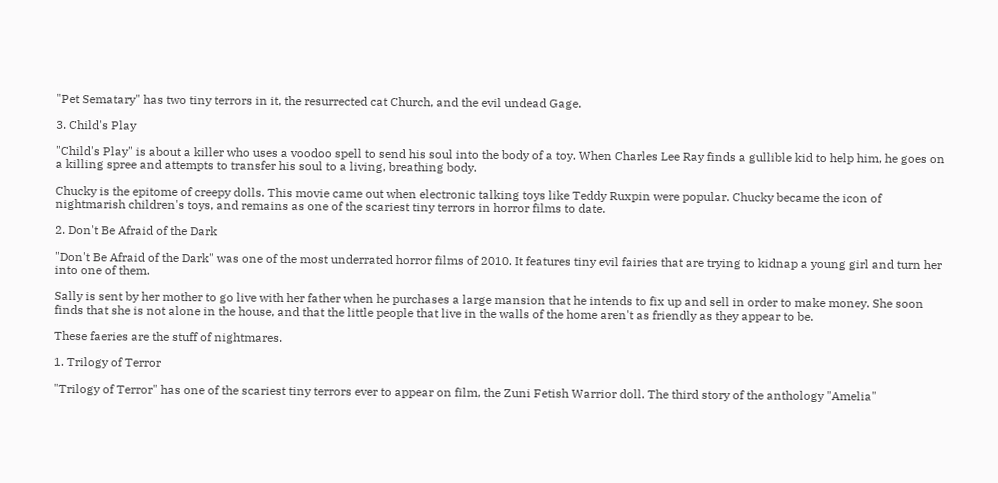"Pet Sematary" has two tiny terrors in it, the resurrected cat Church, and the evil undead Gage.

3. Child's Play

"Child's Play" is about a killer who uses a voodoo spell to send his soul into the body of a toy. When Charles Lee Ray finds a gullible kid to help him, he goes on a killing spree and attempts to transfer his soul to a living, breathing body.

Chucky is the epitome of creepy dolls. This movie came out when electronic talking toys like Teddy Ruxpin were popular. Chucky became the icon of nightmarish children's toys, and remains as one of the scariest tiny terrors in horror films to date.

2. Don't Be Afraid of the Dark

"Don't Be Afraid of the Dark" was one of the most underrated horror films of 2010. It features tiny evil fairies that are trying to kidnap a young girl and turn her into one of them.

Sally is sent by her mother to go live with her father when he purchases a large mansion that he intends to fix up and sell in order to make money. She soon finds that she is not alone in the house, and that the little people that live in the walls of the home aren't as friendly as they appear to be.

These faeries are the stuff of nightmares.

1. Trilogy of Terror

"Trilogy of Terror" has one of the scariest tiny terrors ever to appear on film, the Zuni Fetish Warrior doll. The third story of the anthology "Amelia"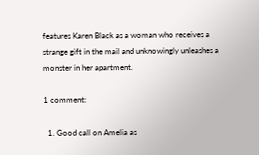features Karen Black as a woman who receives a strange gift in the mail and unknowingly unleashes a monster in her apartment.

1 comment:

  1. Good call on Amelia as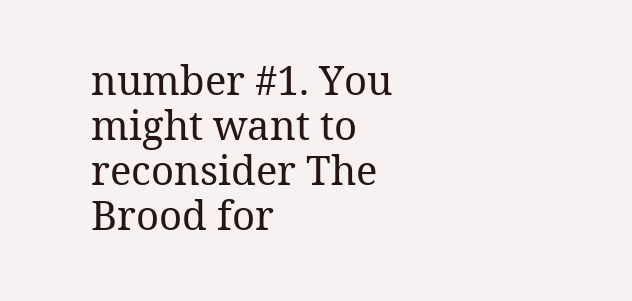number #1. You might want to reconsider The Brood for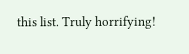this list. Truly horrifying!